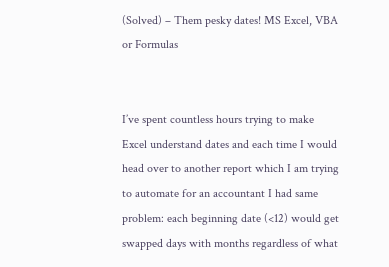(Solved) – Them pesky dates! MS Excel, VBA or Formulas


I’ve spent countless hours trying to make Excel understand dates and each time I would head over to another report which I am trying to automate for an accountant I had same problem: each beginning date (<12) would get swapped days with months regardless of what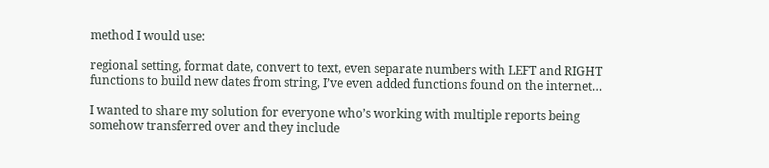method I would use:

regional setting, format date, convert to text, even separate numbers with LEFT and RIGHT functions to build new dates from string, I’ve even added functions found on the internet…

I wanted to share my solution for everyone who’s working with multiple reports being somehow transferred over and they include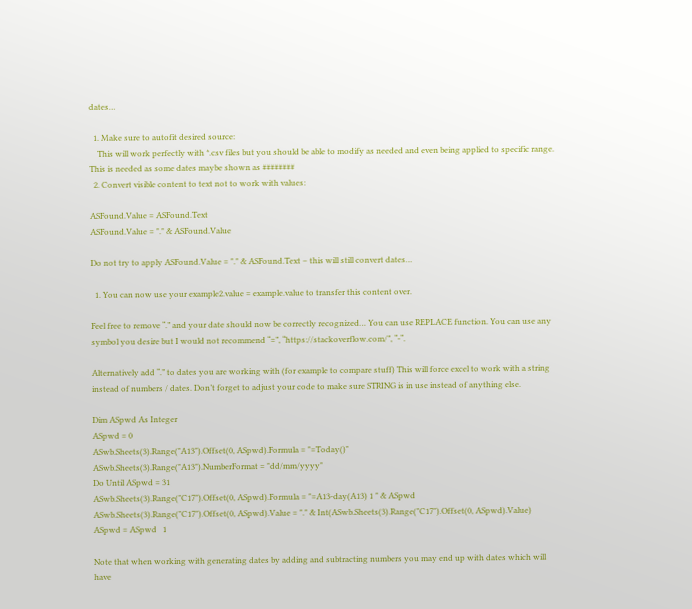dates…

  1. Make sure to autofit desired source:
    This will work perfectly with *.csv files but you should be able to modify as needed and even being applied to specific range. This is needed as some dates maybe shown as ########
  2. Convert visible content to text not to work with values:

ASFound.Value = ASFound.Text
ASFound.Value = "." & ASFound.Value

Do not try to apply ASFound.Value = "." & ASFound.Text – this will still convert dates…

  1. You can now use your example2.value = example.value to transfer this content over.

Feel free to remove “.” and your date should now be correctly recognized… You can use REPLACE function. You can use any symbol you desire but I would not recommend “=”, “https://stackoverflow.com/”, “-“.

Alternatively add “.” to dates you are working with (for example to compare stuff) This will force excel to work with a string instead of numbers / dates. Don’t forget to adjust your code to make sure STRING is in use instead of anything else.

Dim ASpwd As Integer
ASpwd = 0
ASwb.Sheets(3).Range("A13").Offset(0, ASpwd).Formula = "=Today()"
ASwb.Sheets(3).Range("A13").NumberFormat = "dd/mm/yyyy"
Do Until ASpwd = 31
ASwb.Sheets(3).Range("C17").Offset(0, ASpwd).Formula = "=A13-day(A13) 1 " & ASpwd
ASwb.Sheets(3).Range("C17").Offset(0, ASpwd).Value = "." & Int(ASwb.Sheets(3).Range("C17").Offset(0, ASpwd).Value)
ASpwd = ASpwd   1

Note that when working with generating dates by adding and subtracting numbers you may end up with dates which will have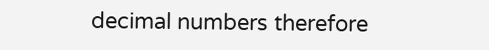decimal numbers therefore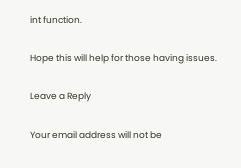int function.

Hope this will help for those having issues.

Leave a Reply

Your email address will not be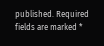published. Required fields are marked *